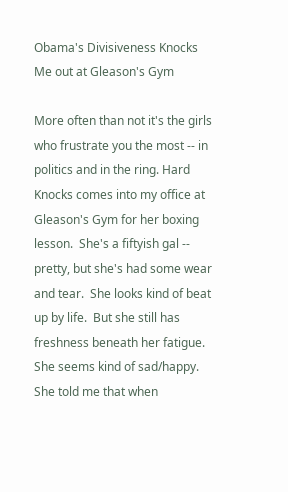Obama's Divisiveness Knocks Me out at Gleason's Gym

More often than not it's the girls who frustrate you the most -- in politics and in the ring. Hard Knocks comes into my office at Gleason's Gym for her boxing lesson.  She's a fiftyish gal -- pretty, but she's had some wear and tear.  She looks kind of beat up by life.  But she still has freshness beneath her fatigue.  She seems kind of sad/happy. She told me that when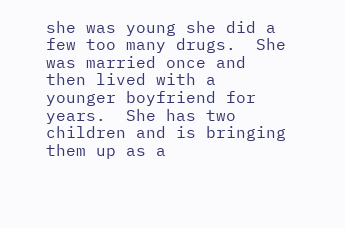she was young she did a few too many drugs.  She was married once and then lived with a younger boyfriend for years.  She has two children and is bringing them up as a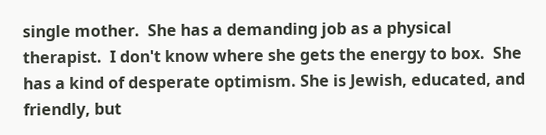single mother.  She has a demanding job as a physical therapist.  I don't know where she gets the energy to box.  She has a kind of desperate optimism. She is Jewish, educated, and friendly, but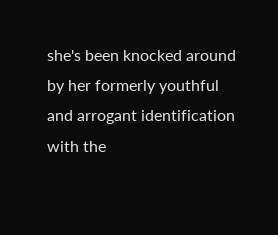she's been knocked around by her formerly youthful and arrogant identification with the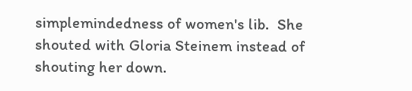simplemindedness of women's lib.  She shouted with Gloria Steinem instead of shouting her down.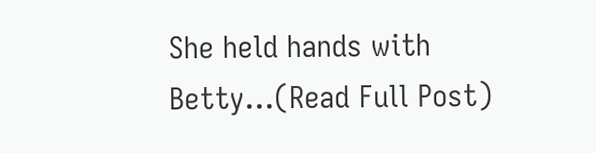She held hands with Betty...(Read Full Post)